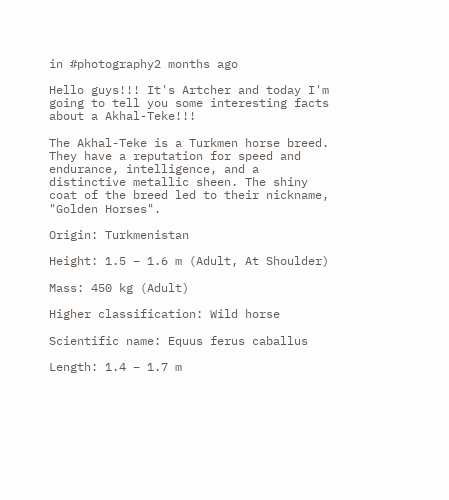in #photography2 months ago

Hello guys!!! It's Artcher and today I'm going to tell you some interesting facts about a Akhal-Teke!!!

The Akhal-Teke is a Turkmen horse breed. They have a reputation for speed and endurance, intelligence, and a distinctive metallic sheen. The shiny coat of the breed led to their nickname, "Golden Horses".

Origin: Turkmenistan

Height: 1.5 – 1.6 m (Adult, At Shoulder)

Mass: 450 kg (Adult)

Higher classification: Wild horse

Scientific name: Equus ferus caballus

Length: 1.4 – 1.7 m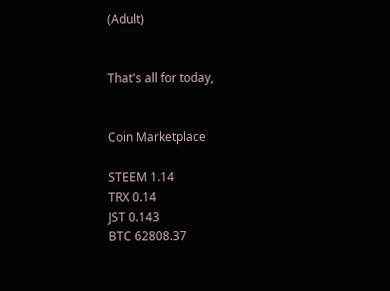(Adult)


That's all for today,


Coin Marketplace

STEEM 1.14
TRX 0.14
JST 0.143
BTC 62808.37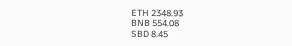ETH 2348.93
BNB 554.08
SBD 8.45